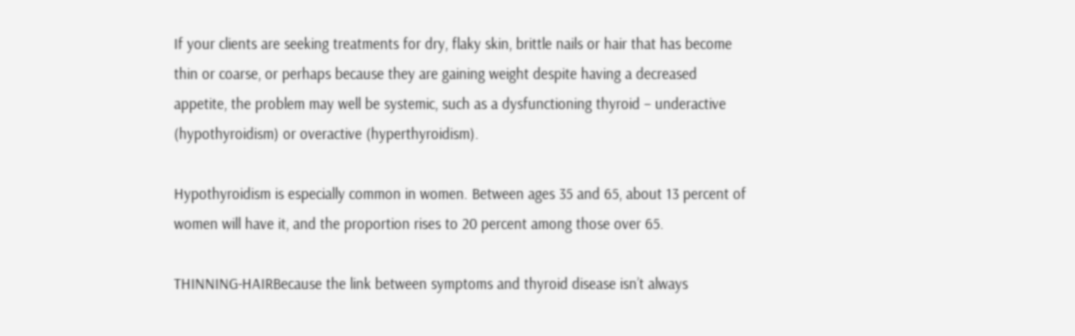If your clients are seeking treatments for dry, flaky skin, brittle nails or hair that has become thin or coarse, or perhaps because they are gaining weight despite having a decreased appetite, the problem may well be systemic, such as a dysfunctioning thyroid – underactive (hypothyroidism) or overactive (hyperthyroidism).

Hypothyroidism is especially common in women. Between ages 35 and 65, about 13 percent of women will have it, and the proportion rises to 20 percent among those over 65.

THINNING-HAIRBecause the link between symptoms and thyroid disease isn’t always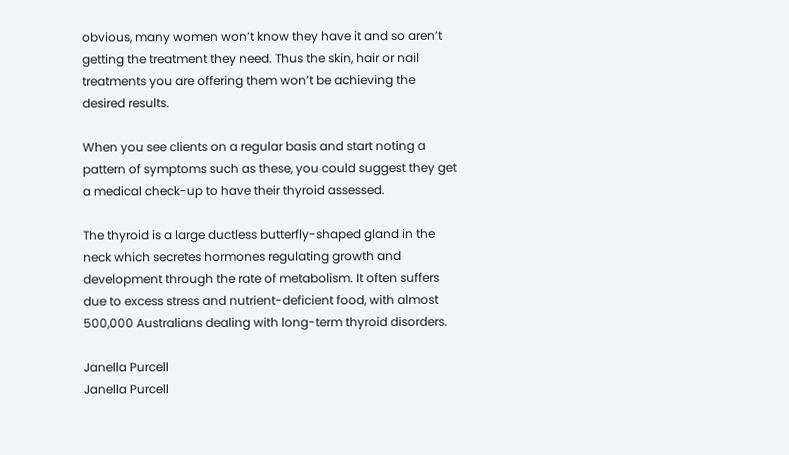obvious, many women won’t know they have it and so aren’t getting the treatment they need. Thus the skin, hair or nail treatments you are offering them won’t be achieving the desired results.

When you see clients on a regular basis and start noting a pattern of symptoms such as these, you could suggest they get a medical check-up to have their thyroid assessed.

The thyroid is a large ductless butterfly-shaped gland in the neck which secretes hormones regulating growth and development through the rate of metabolism. It often suffers due to excess stress and nutrient-deficient food, with almost 500,000 Australians dealing with long-term thyroid disorders.

Janella Purcell
Janella Purcell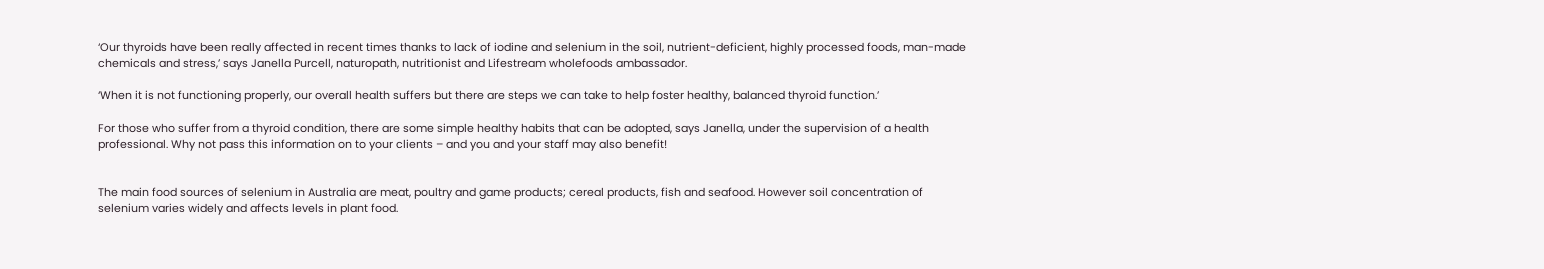‘Our thyroids have been really affected in recent times thanks to lack of iodine and selenium in the soil, nutrient-deficient, highly processed foods, man-made chemicals and stress,’ says Janella Purcell, naturopath, nutritionist and Lifestream wholefoods ambassador.

‘When it is not functioning properly, our overall health suffers but there are steps we can take to help foster healthy, balanced thyroid function.’

For those who suffer from a thyroid condition, there are some simple healthy habits that can be adopted, says Janella, under the supervision of a health professional. Why not pass this information on to your clients – and you and your staff may also benefit!


The main food sources of selenium in Australia are meat, poultry and game products; cereal products, fish and seafood. However soil concentration of selenium varies widely and affects levels in plant food.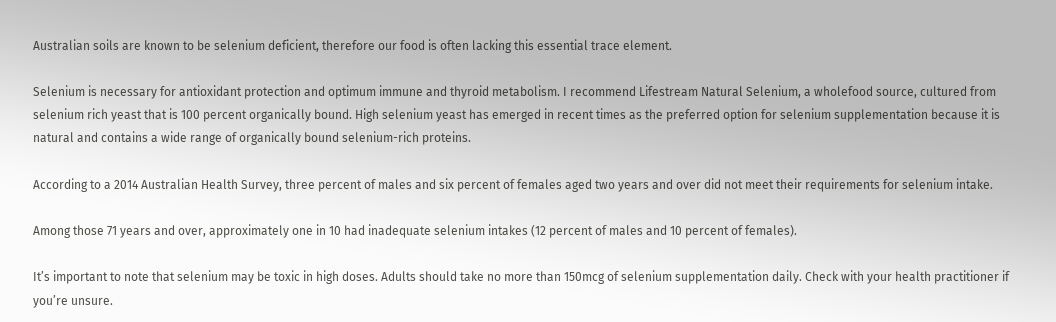Australian soils are known to be selenium deficient, therefore our food is often lacking this essential trace element.

Selenium is necessary for antioxidant protection and optimum immune and thyroid metabolism. I recommend Lifestream Natural Selenium, a wholefood source, cultured from selenium rich yeast that is 100 percent organically bound. High selenium yeast has emerged in recent times as the preferred option for selenium supplementation because it is natural and contains a wide range of organically bound selenium-rich proteins.

According to a 2014 Australian Health Survey, three percent of males and six percent of females aged two years and over did not meet their requirements for selenium intake.

Among those 71 years and over, approximately one in 10 had inadequate selenium intakes (12 percent of males and 10 percent of females).

It’s important to note that selenium may be toxic in high doses. Adults should take no more than 150mcg of selenium supplementation daily. Check with your health practitioner if you’re unsure.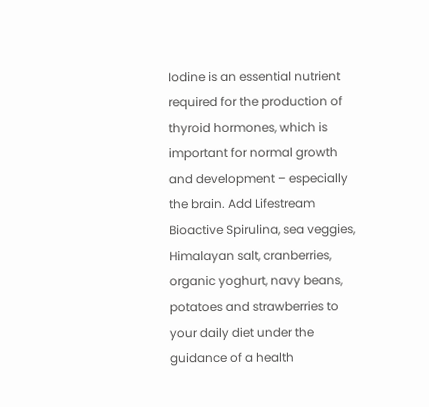Iodine is an essential nutrient required for the production of thyroid hormones, which is important for normal growth and development – especially the brain. Add Lifestream Bioactive Spirulina, sea veggies, Himalayan salt, cranberries, organic yoghurt, navy beans, potatoes and strawberries to your daily diet under the guidance of a health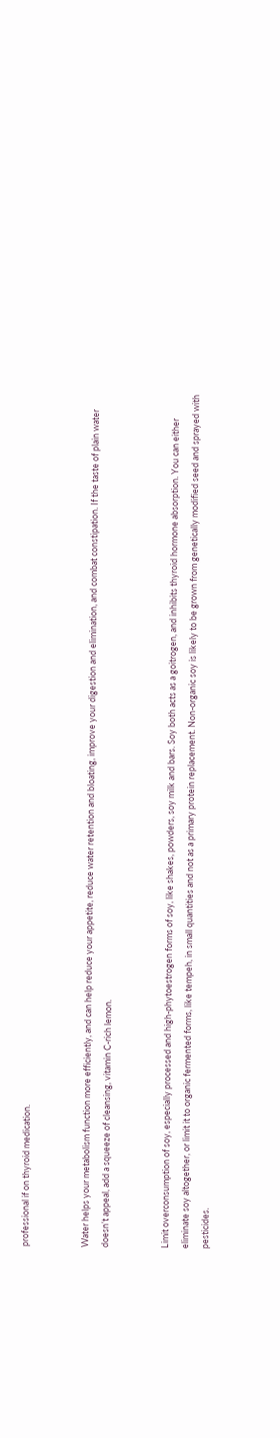professional if on thyroid medication.


Water helps your metabolism function more efficiently, and can help reduce your appetite, reduce water retention and bloating, improve your digestion and elimination, and combat constipation. If the taste of plain water doesn’t appeal, add a squeeze of cleansing, vitamin C-rich lemon.


Limit overconsumption of soy, especially processed and high-phytoestrogen forms of soy, like shakes, powders, soy milk and bars. Soy both acts as a goitrogen, and inhibits thyroid hormone absorption. You can either eliminate soy altogether, or limit it to organic fermented forms, like tempeh, in small quantities and not as a primary protein replacement. Non-organic soy is likely to be grown from genetically modified seed and sprayed with pesticides.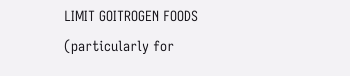LIMIT GOITROGEN FOODS (particularly for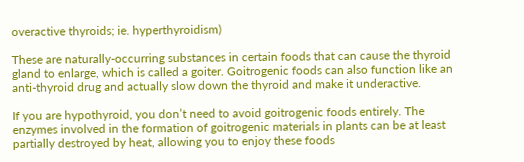overactive thyroids; ie. hyperthyroidism)

These are naturally-occurring substances in certain foods that can cause the thyroid gland to enlarge, which is called a goiter. Goitrogenic foods can also function like an anti-thyroid drug and actually slow down the thyroid and make it underactive.

If you are hypothyroid, you don’t need to avoid goitrogenic foods entirely. The enzymes involved in the formation of goitrogenic materials in plants can be at least partially destroyed by heat, allowing you to enjoy these foods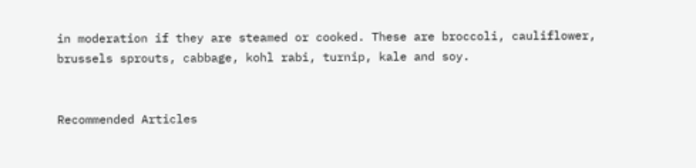in moderation if they are steamed or cooked. These are broccoli, cauliflower, brussels sprouts, cabbage, kohl rabi, turnip, kale and soy.


Recommended Articles